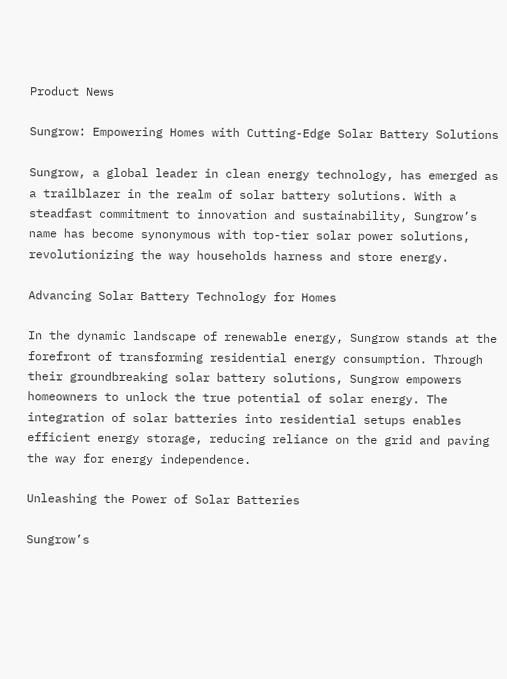Product News

Sungrow: Empowering Homes with Cutting-Edge Solar Battery Solutions

Sungrow, a global leader in clean energy technology, has emerged as a trailblazer in the realm of solar battery solutions. With a steadfast commitment to innovation and sustainability, Sungrow’s name has become synonymous with top-tier solar power solutions, revolutionizing the way households harness and store energy.

Advancing Solar Battery Technology for Homes

In the dynamic landscape of renewable energy, Sungrow stands at the forefront of transforming residential energy consumption. Through their groundbreaking solar battery solutions, Sungrow empowers homeowners to unlock the true potential of solar energy. The integration of solar batteries into residential setups enables efficient energy storage, reducing reliance on the grid and paving the way for energy independence.

Unleashing the Power of Solar Batteries

Sungrow’s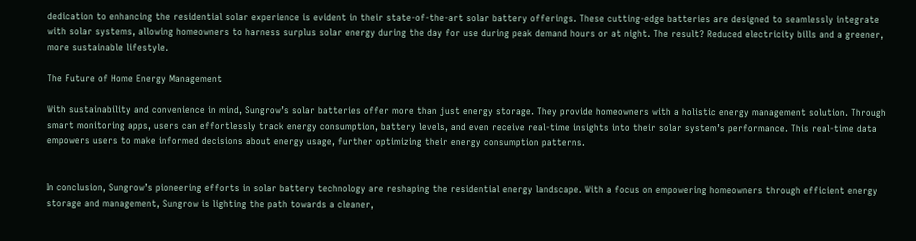dedication to enhancing the residential solar experience is evident in their state-of-the-art solar battery offerings. These cutting-edge batteries are designed to seamlessly integrate with solar systems, allowing homeowners to harness surplus solar energy during the day for use during peak demand hours or at night. The result? Reduced electricity bills and a greener, more sustainable lifestyle.

The Future of Home Energy Management

With sustainability and convenience in mind, Sungrow’s solar batteries offer more than just energy storage. They provide homeowners with a holistic energy management solution. Through smart monitoring apps, users can effortlessly track energy consumption, battery levels, and even receive real-time insights into their solar system’s performance. This real-time data empowers users to make informed decisions about energy usage, further optimizing their energy consumption patterns.


In conclusion, Sungrow’s pioneering efforts in solar battery technology are reshaping the residential energy landscape. With a focus on empowering homeowners through efficient energy storage and management, Sungrow is lighting the path towards a cleaner,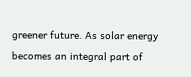greener future. As solar energy becomes an integral part of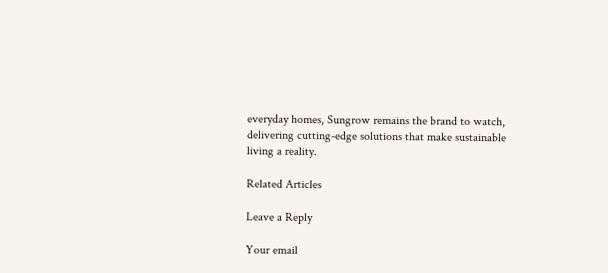everyday homes, Sungrow remains the brand to watch, delivering cutting-edge solutions that make sustainable living a reality.

Related Articles

Leave a Reply

Your email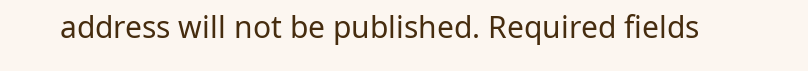address will not be published. Required fields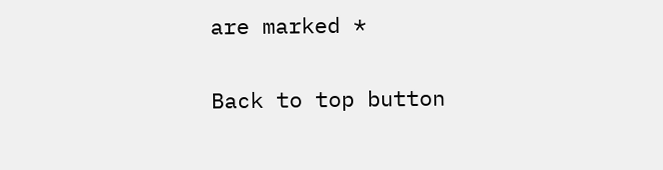are marked *

Back to top button